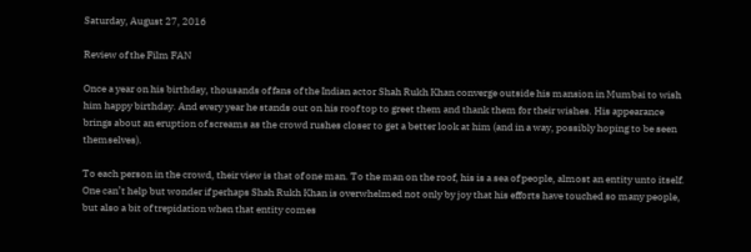Saturday, August 27, 2016

Review of the Film FAN

Once a year on his birthday, thousands of fans of the Indian actor Shah Rukh Khan converge outside his mansion in Mumbai to wish him happy birthday. And every year he stands out on his roof top to greet them and thank them for their wishes. His appearance brings about an eruption of screams as the crowd rushes closer to get a better look at him (and in a way, possibly hoping to be seen themselves).

To each person in the crowd, their view is that of one man. To the man on the roof, his is a sea of people, almost an entity unto itself. One can’t help but wonder if perhaps Shah Rukh Khan is overwhelmed not only by joy that his efforts have touched so many people, but also a bit of trepidation when that entity comes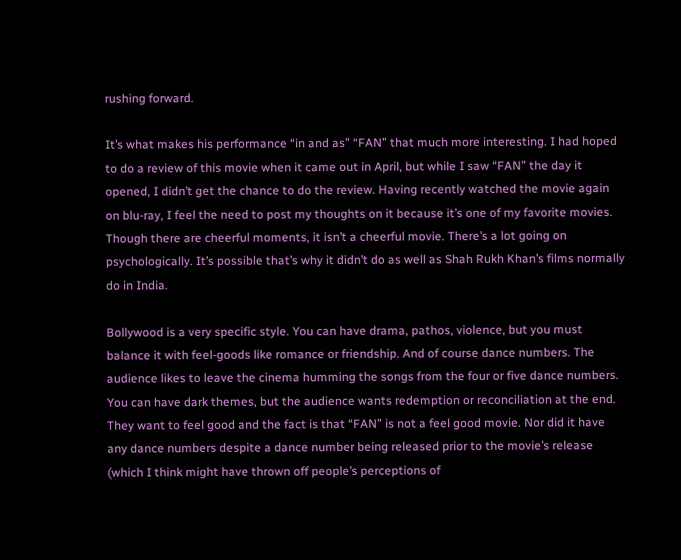rushing forward.

It’s what makes his performance “in and as” “FAN” that much more interesting. I had hoped to do a review of this movie when it came out in April, but while I saw “FAN” the day it opened, I didn’t get the chance to do the review. Having recently watched the movie again on blu-ray, I feel the need to post my thoughts on it because it’s one of my favorite movies. Though there are cheerful moments, it isn’t a cheerful movie. There’s a lot going on psychologically. It’s possible that’s why it didn’t do as well as Shah Rukh Khan’s films normally do in India.

Bollywood is a very specific style. You can have drama, pathos, violence, but you must balance it with feel-goods like romance or friendship. And of course dance numbers. The audience likes to leave the cinema humming the songs from the four or five dance numbers. You can have dark themes, but the audience wants redemption or reconciliation at the end. They want to feel good and the fact is that “FAN” is not a feel good movie. Nor did it have any dance numbers despite a dance number being released prior to the movie’s release (which I think might have thrown off people’s perceptions of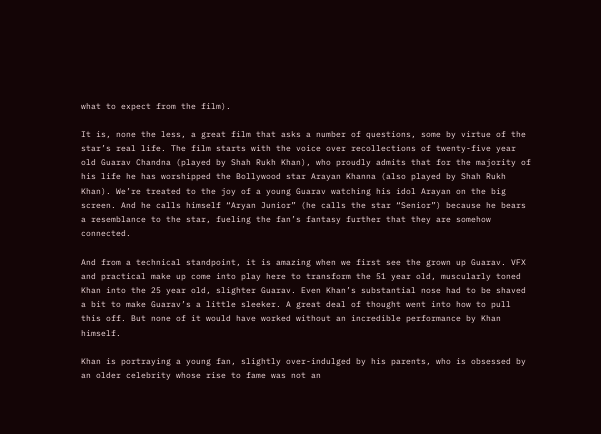what to expect from the film).

It is, none the less, a great film that asks a number of questions, some by virtue of the star’s real life. The film starts with the voice over recollections of twenty-five year old Guarav Chandna (played by Shah Rukh Khan), who proudly admits that for the majority of his life he has worshipped the Bollywood star Arayan Khanna (also played by Shah Rukh Khan). We’re treated to the joy of a young Guarav watching his idol Arayan on the big screen. And he calls himself “Aryan Junior” (he calls the star “Senior”) because he bears a resemblance to the star, fueling the fan’s fantasy further that they are somehow connected.

And from a technical standpoint, it is amazing when we first see the grown up Guarav. VFX and practical make up come into play here to transform the 51 year old, muscularly toned Khan into the 25 year old, slighter Guarav. Even Khan’s substantial nose had to be shaved a bit to make Guarav’s a little sleeker. A great deal of thought went into how to pull this off. But none of it would have worked without an incredible performance by Khan himself.

Khan is portraying a young fan, slightly over-indulged by his parents, who is obsessed by an older celebrity whose rise to fame was not an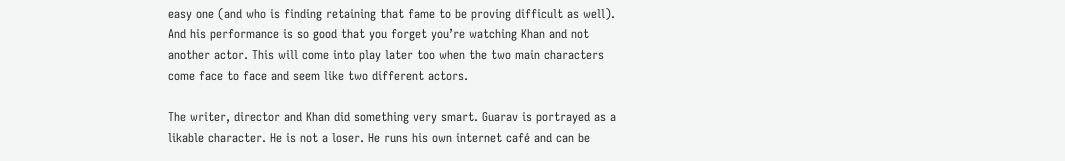easy one (and who is finding retaining that fame to be proving difficult as well). And his performance is so good that you forget you’re watching Khan and not another actor. This will come into play later too when the two main characters come face to face and seem like two different actors.

The writer, director and Khan did something very smart. Guarav is portrayed as a likable character. He is not a loser. He runs his own internet café and can be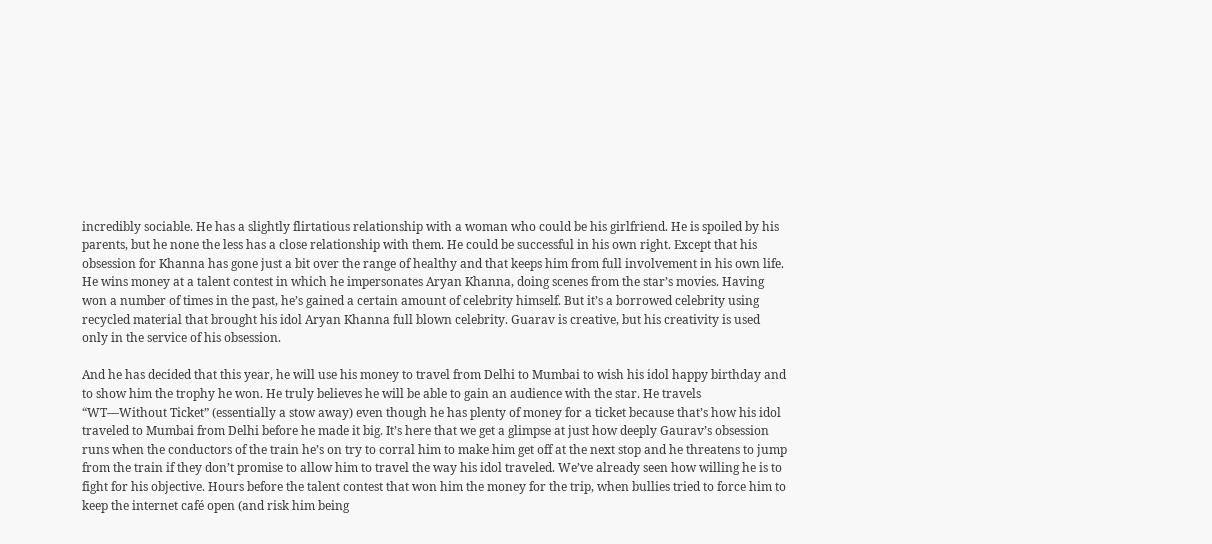incredibly sociable. He has a slightly flirtatious relationship with a woman who could be his girlfriend. He is spoiled by his parents, but he none the less has a close relationship with them. He could be successful in his own right. Except that his obsession for Khanna has gone just a bit over the range of healthy and that keeps him from full involvement in his own life. He wins money at a talent contest in which he impersonates Aryan Khanna, doing scenes from the star’s movies. Having won a number of times in the past, he’s gained a certain amount of celebrity himself. But it’s a borrowed celebrity using recycled material that brought his idol Aryan Khanna full blown celebrity. Guarav is creative, but his creativity is used only in the service of his obsession.

And he has decided that this year, he will use his money to travel from Delhi to Mumbai to wish his idol happy birthday and to show him the trophy he won. He truly believes he will be able to gain an audience with the star. He travels “WT—Without Ticket” (essentially a stow away) even though he has plenty of money for a ticket because that’s how his idol traveled to Mumbai from Delhi before he made it big. It’s here that we get a glimpse at just how deeply Gaurav’s obsession runs when the conductors of the train he’s on try to corral him to make him get off at the next stop and he threatens to jump from the train if they don’t promise to allow him to travel the way his idol traveled. We’ve already seen how willing he is to fight for his objective. Hours before the talent contest that won him the money for the trip, when bullies tried to force him to keep the internet café open (and risk him being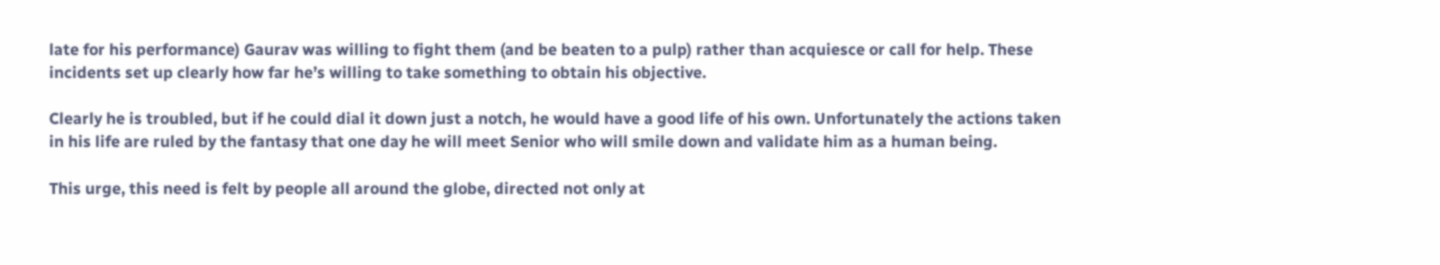late for his performance) Gaurav was willing to fight them (and be beaten to a pulp) rather than acquiesce or call for help. These incidents set up clearly how far he’s willing to take something to obtain his objective.

Clearly he is troubled, but if he could dial it down just a notch, he would have a good life of his own. Unfortunately the actions taken in his life are ruled by the fantasy that one day he will meet Senior who will smile down and validate him as a human being.

This urge, this need is felt by people all around the globe, directed not only at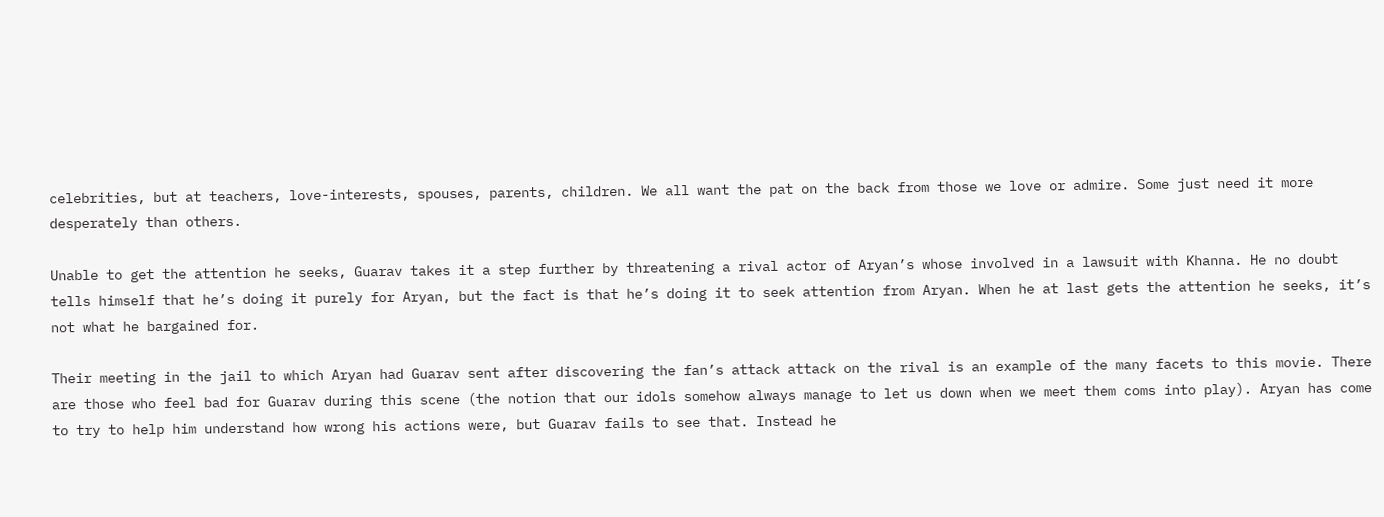celebrities, but at teachers, love-interests, spouses, parents, children. We all want the pat on the back from those we love or admire. Some just need it more desperately than others.

Unable to get the attention he seeks, Guarav takes it a step further by threatening a rival actor of Aryan’s whose involved in a lawsuit with Khanna. He no doubt tells himself that he’s doing it purely for Aryan, but the fact is that he’s doing it to seek attention from Aryan. When he at last gets the attention he seeks, it’s not what he bargained for.

Their meeting in the jail to which Aryan had Guarav sent after discovering the fan’s attack attack on the rival is an example of the many facets to this movie. There are those who feel bad for Guarav during this scene (the notion that our idols somehow always manage to let us down when we meet them coms into play). Aryan has come to try to help him understand how wrong his actions were, but Guarav fails to see that. Instead he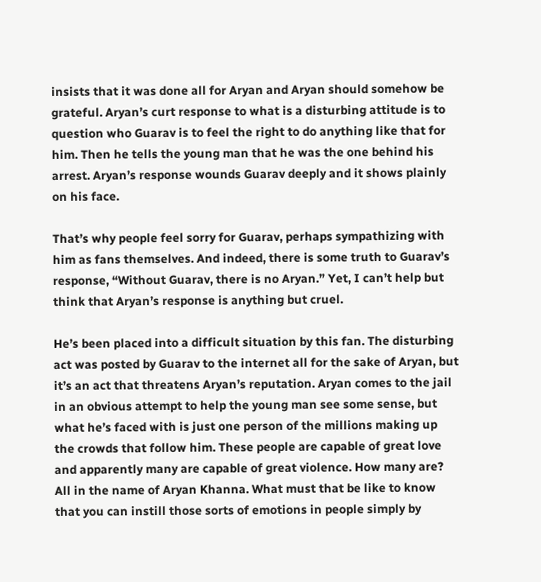insists that it was done all for Aryan and Aryan should somehow be grateful. Aryan’s curt response to what is a disturbing attitude is to question who Guarav is to feel the right to do anything like that for him. Then he tells the young man that he was the one behind his arrest. Aryan’s response wounds Guarav deeply and it shows plainly on his face.

That’s why people feel sorry for Guarav, perhaps sympathizing with him as fans themselves. And indeed, there is some truth to Guarav’s response, “Without Guarav, there is no Aryan.” Yet, I can’t help but think that Aryan’s response is anything but cruel.

He’s been placed into a difficult situation by this fan. The disturbing act was posted by Guarav to the internet all for the sake of Aryan, but it’s an act that threatens Aryan’s reputation. Aryan comes to the jail in an obvious attempt to help the young man see some sense, but what he’s faced with is just one person of the millions making up the crowds that follow him. These people are capable of great love and apparently many are capable of great violence. How many are? All in the name of Aryan Khanna. What must that be like to know that you can instill those sorts of emotions in people simply by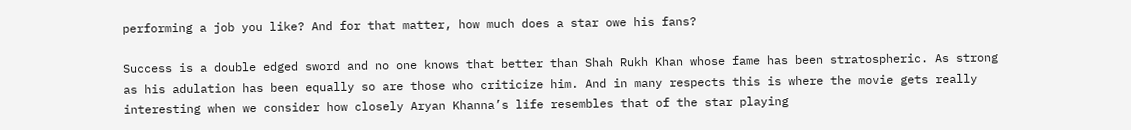performing a job you like? And for that matter, how much does a star owe his fans?

Success is a double edged sword and no one knows that better than Shah Rukh Khan whose fame has been stratospheric. As strong as his adulation has been equally so are those who criticize him. And in many respects this is where the movie gets really interesting when we consider how closely Aryan Khanna’s life resembles that of the star playing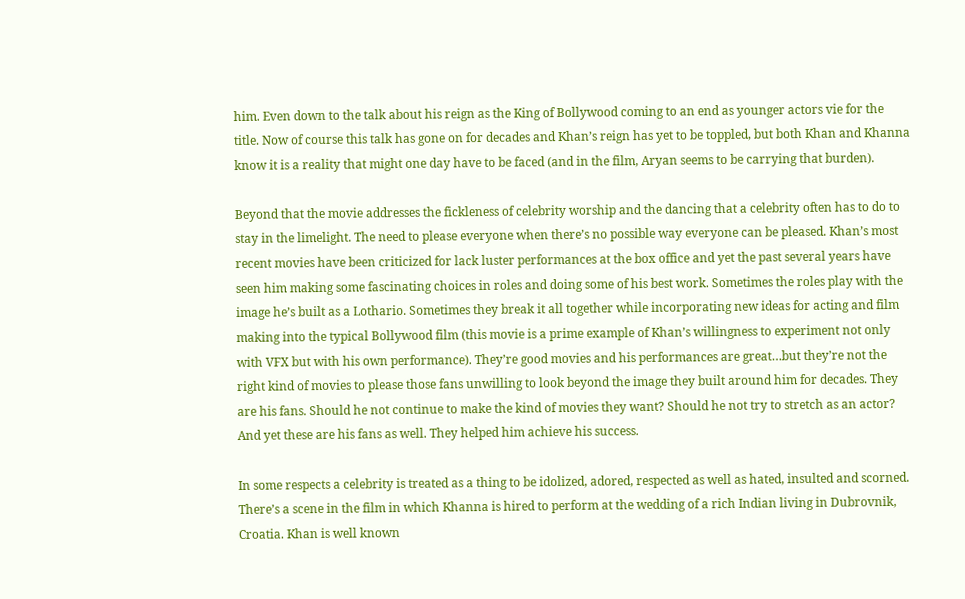him. Even down to the talk about his reign as the King of Bollywood coming to an end as younger actors vie for the title. Now of course this talk has gone on for decades and Khan’s reign has yet to be toppled, but both Khan and Khanna know it is a reality that might one day have to be faced (and in the film, Aryan seems to be carrying that burden).

Beyond that the movie addresses the fickleness of celebrity worship and the dancing that a celebrity often has to do to stay in the limelight. The need to please everyone when there’s no possible way everyone can be pleased. Khan’s most recent movies have been criticized for lack luster performances at the box office and yet the past several years have seen him making some fascinating choices in roles and doing some of his best work. Sometimes the roles play with the image he’s built as a Lothario. Sometimes they break it all together while incorporating new ideas for acting and film making into the typical Bollywood film (this movie is a prime example of Khan’s willingness to experiment not only with VFX but with his own performance). They’re good movies and his performances are great…but they’re not the right kind of movies to please those fans unwilling to look beyond the image they built around him for decades. They are his fans. Should he not continue to make the kind of movies they want? Should he not try to stretch as an actor?
And yet these are his fans as well. They helped him achieve his success.

In some respects a celebrity is treated as a thing to be idolized, adored, respected as well as hated, insulted and scorned. There’s a scene in the film in which Khanna is hired to perform at the wedding of a rich Indian living in Dubrovnik, Croatia. Khan is well known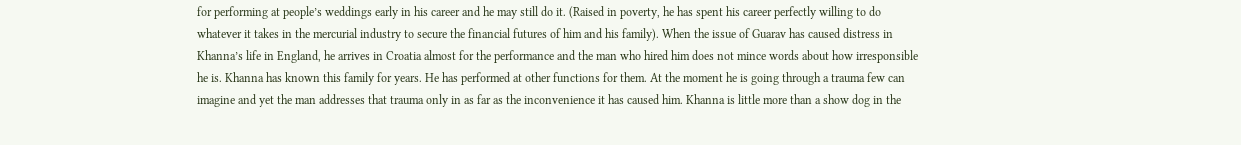for performing at people’s weddings early in his career and he may still do it. (Raised in poverty, he has spent his career perfectly willing to do whatever it takes in the mercurial industry to secure the financial futures of him and his family). When the issue of Guarav has caused distress in Khanna’s life in England, he arrives in Croatia almost for the performance and the man who hired him does not mince words about how irresponsible he is. Khanna has known this family for years. He has performed at other functions for them. At the moment he is going through a trauma few can imagine and yet the man addresses that trauma only in as far as the inconvenience it has caused him. Khanna is little more than a show dog in the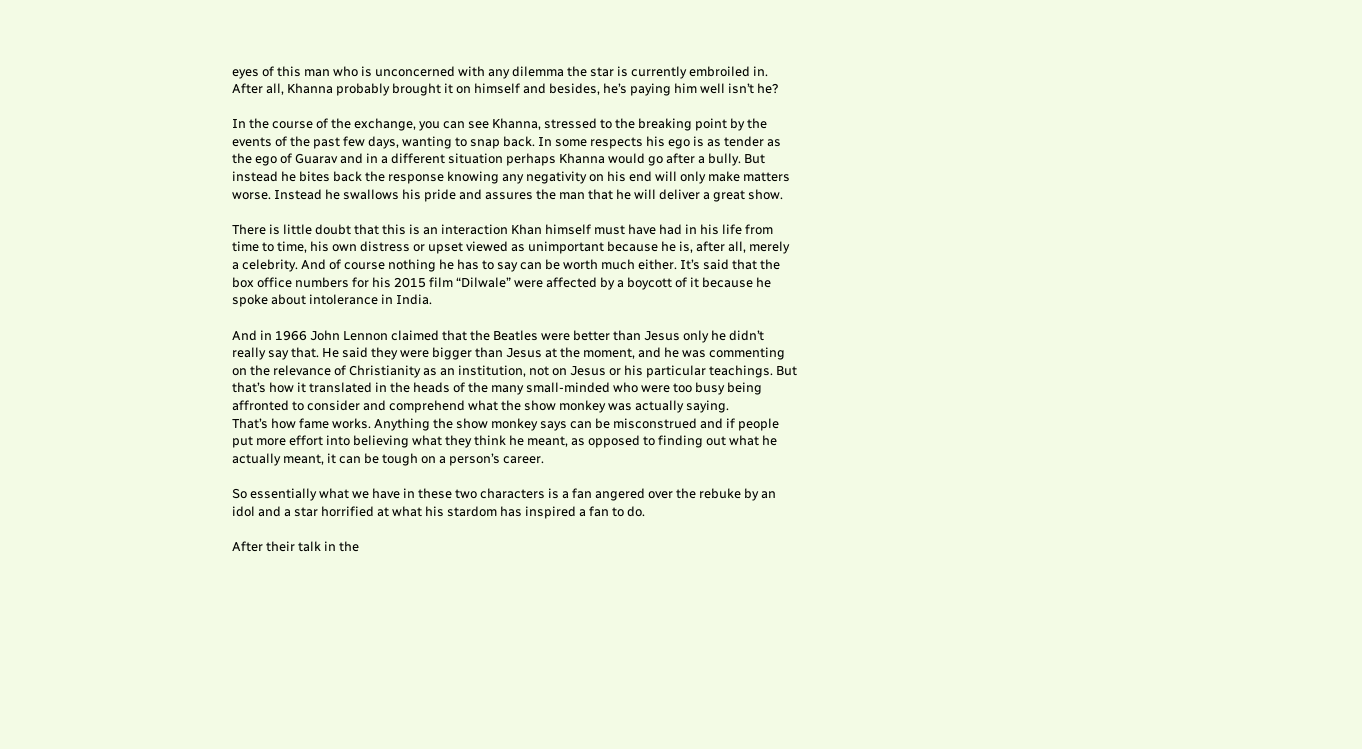eyes of this man who is unconcerned with any dilemma the star is currently embroiled in. After all, Khanna probably brought it on himself and besides, he’s paying him well isn’t he?

In the course of the exchange, you can see Khanna, stressed to the breaking point by the events of the past few days, wanting to snap back. In some respects his ego is as tender as the ego of Guarav and in a different situation perhaps Khanna would go after a bully. But instead he bites back the response knowing any negativity on his end will only make matters worse. Instead he swallows his pride and assures the man that he will deliver a great show.

There is little doubt that this is an interaction Khan himself must have had in his life from time to time, his own distress or upset viewed as unimportant because he is, after all, merely a celebrity. And of course nothing he has to say can be worth much either. It’s said that the box office numbers for his 2015 film “Dilwale” were affected by a boycott of it because he spoke about intolerance in India.

And in 1966 John Lennon claimed that the Beatles were better than Jesus only he didn’t really say that. He said they were bigger than Jesus at the moment, and he was commenting on the relevance of Christianity as an institution, not on Jesus or his particular teachings. But that’s how it translated in the heads of the many small-minded who were too busy being affronted to consider and comprehend what the show monkey was actually saying.
That’s how fame works. Anything the show monkey says can be misconstrued and if people put more effort into believing what they think he meant, as opposed to finding out what he actually meant, it can be tough on a person’s career.

So essentially what we have in these two characters is a fan angered over the rebuke by an idol and a star horrified at what his stardom has inspired a fan to do.

After their talk in the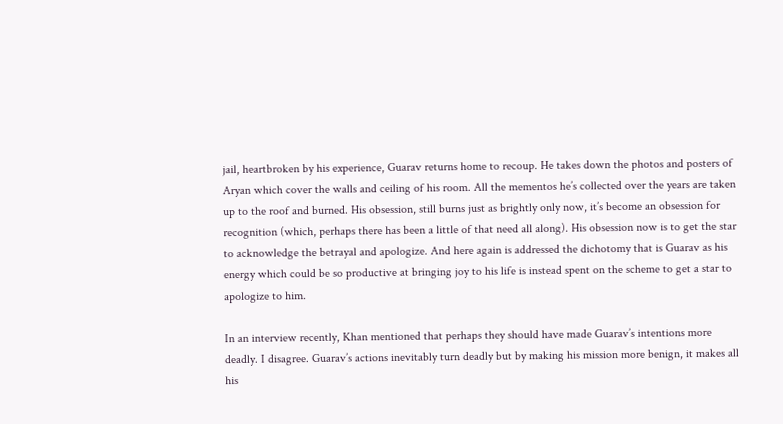jail, heartbroken by his experience, Guarav returns home to recoup. He takes down the photos and posters of Aryan which cover the walls and ceiling of his room. All the mementos he’s collected over the years are taken up to the roof and burned. His obsession, still burns just as brightly only now, it’s become an obsession for recognition (which, perhaps there has been a little of that need all along). His obsession now is to get the star to acknowledge the betrayal and apologize. And here again is addressed the dichotomy that is Guarav as his energy which could be so productive at bringing joy to his life is instead spent on the scheme to get a star to apologize to him.

In an interview recently, Khan mentioned that perhaps they should have made Guarav’s intentions more deadly. I disagree. Guarav’s actions inevitably turn deadly but by making his mission more benign, it makes all his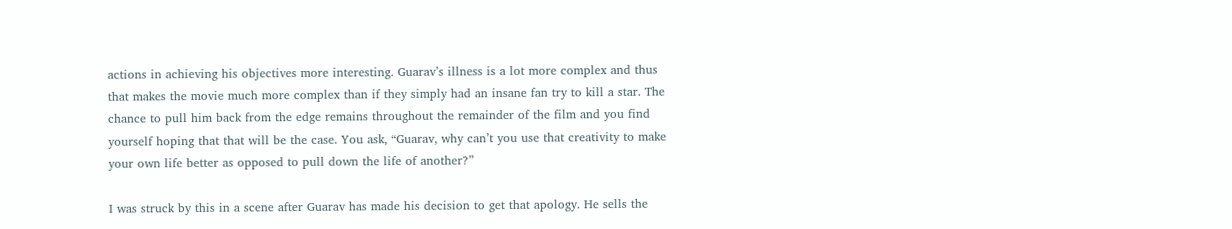actions in achieving his objectives more interesting. Guarav’s illness is a lot more complex and thus that makes the movie much more complex than if they simply had an insane fan try to kill a star. The chance to pull him back from the edge remains throughout the remainder of the film and you find yourself hoping that that will be the case. You ask, “Guarav, why can’t you use that creativity to make your own life better as opposed to pull down the life of another?”

I was struck by this in a scene after Guarav has made his decision to get that apology. He sells the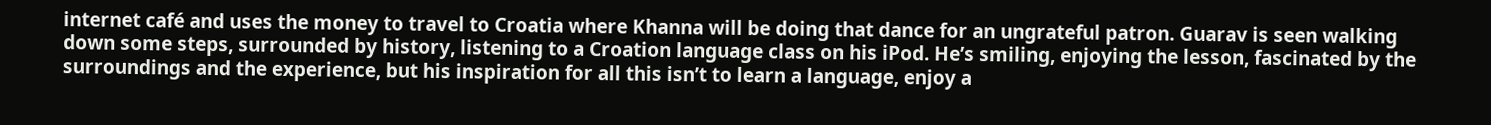internet café and uses the money to travel to Croatia where Khanna will be doing that dance for an ungrateful patron. Guarav is seen walking down some steps, surrounded by history, listening to a Croation language class on his iPod. He’s smiling, enjoying the lesson, fascinated by the surroundings and the experience, but his inspiration for all this isn’t to learn a language, enjoy a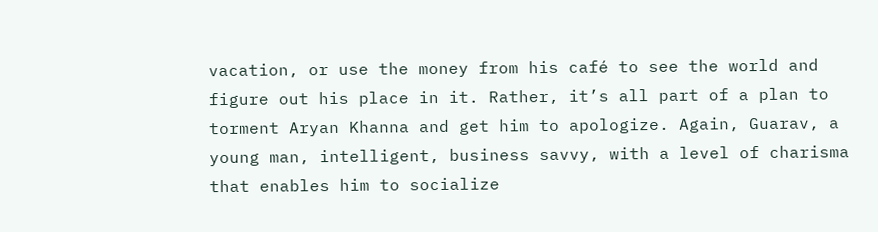vacation, or use the money from his café to see the world and figure out his place in it. Rather, it’s all part of a plan to torment Aryan Khanna and get him to apologize. Again, Guarav, a young man, intelligent, business savvy, with a level of charisma that enables him to socialize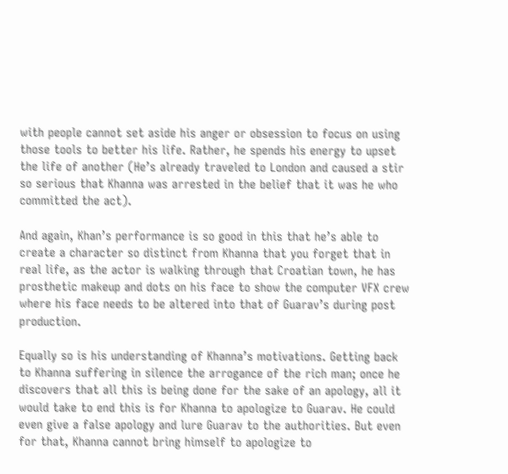with people cannot set aside his anger or obsession to focus on using those tools to better his life. Rather, he spends his energy to upset the life of another (He’s already traveled to London and caused a stir so serious that Khanna was arrested in the belief that it was he who committed the act).

And again, Khan’s performance is so good in this that he’s able to create a character so distinct from Khanna that you forget that in real life, as the actor is walking through that Croatian town, he has prosthetic makeup and dots on his face to show the computer VFX crew where his face needs to be altered into that of Guarav’s during post production.

Equally so is his understanding of Khanna’s motivations. Getting back to Khanna suffering in silence the arrogance of the rich man; once he discovers that all this is being done for the sake of an apology, all it would take to end this is for Khanna to apologize to Guarav. He could even give a false apology and lure Guarav to the authorities. But even for that, Khanna cannot bring himself to apologize to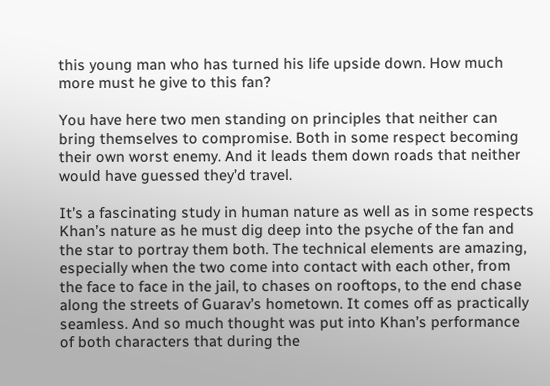this young man who has turned his life upside down. How much more must he give to this fan?

You have here two men standing on principles that neither can bring themselves to compromise. Both in some respect becoming their own worst enemy. And it leads them down roads that neither would have guessed they’d travel.

It’s a fascinating study in human nature as well as in some respects Khan’s nature as he must dig deep into the psyche of the fan and the star to portray them both. The technical elements are amazing, especially when the two come into contact with each other, from the face to face in the jail, to chases on rooftops, to the end chase along the streets of Guarav’s hometown. It comes off as practically seamless. And so much thought was put into Khan’s performance of both characters that during the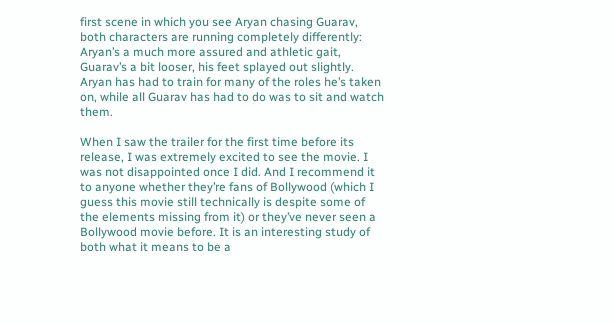first scene in which you see Aryan chasing Guarav, both characters are running completely differently: Aryan’s a much more assured and athletic gait, Guarav’s a bit looser, his feet splayed out slightly. Aryan has had to train for many of the roles he’s taken on, while all Guarav has had to do was to sit and watch them.

When I saw the trailer for the first time before its release, I was extremely excited to see the movie. I was not disappointed once I did. And I recommend it to anyone whether they’re fans of Bollywood (which I guess this movie still technically is despite some of the elements missing from it) or they’ve never seen a Bollywood movie before. It is an interesting study of both what it means to be a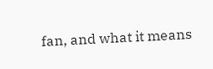fan, and what it means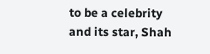to be a celebrity and its star, Shah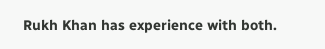Rukh Khan has experience with both.